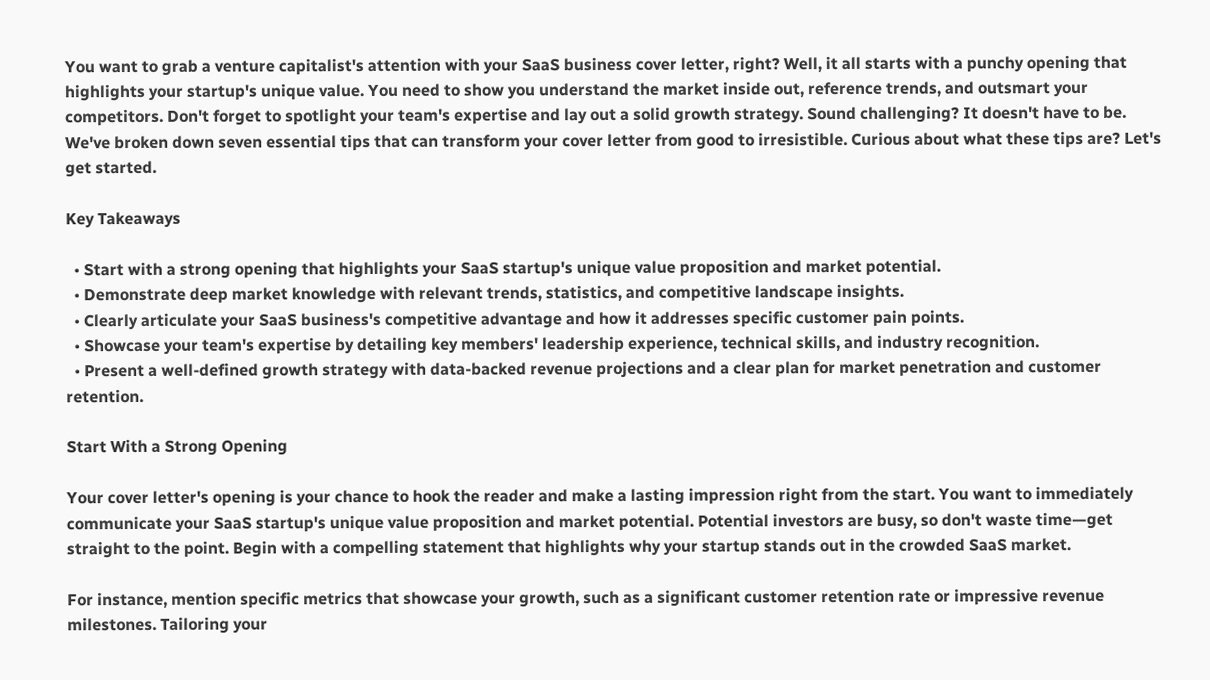You want to grab a venture capitalist's attention with your SaaS business cover letter, right? Well, it all starts with a punchy opening that highlights your startup's unique value. You need to show you understand the market inside out, reference trends, and outsmart your competitors. Don't forget to spotlight your team's expertise and lay out a solid growth strategy. Sound challenging? It doesn't have to be. We've broken down seven essential tips that can transform your cover letter from good to irresistible. Curious about what these tips are? Let's get started.

Key Takeaways

  • Start with a strong opening that highlights your SaaS startup's unique value proposition and market potential.
  • Demonstrate deep market knowledge with relevant trends, statistics, and competitive landscape insights.
  • Clearly articulate your SaaS business's competitive advantage and how it addresses specific customer pain points.
  • Showcase your team's expertise by detailing key members' leadership experience, technical skills, and industry recognition.
  • Present a well-defined growth strategy with data-backed revenue projections and a clear plan for market penetration and customer retention.

Start With a Strong Opening

Your cover letter's opening is your chance to hook the reader and make a lasting impression right from the start. You want to immediately communicate your SaaS startup's unique value proposition and market potential. Potential investors are busy, so don't waste time—get straight to the point. Begin with a compelling statement that highlights why your startup stands out in the crowded SaaS market.

For instance, mention specific metrics that showcase your growth, such as a significant customer retention rate or impressive revenue milestones. Tailoring your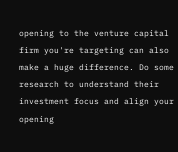opening to the venture capital firm you're targeting can also make a huge difference. Do some research to understand their investment focus and align your opening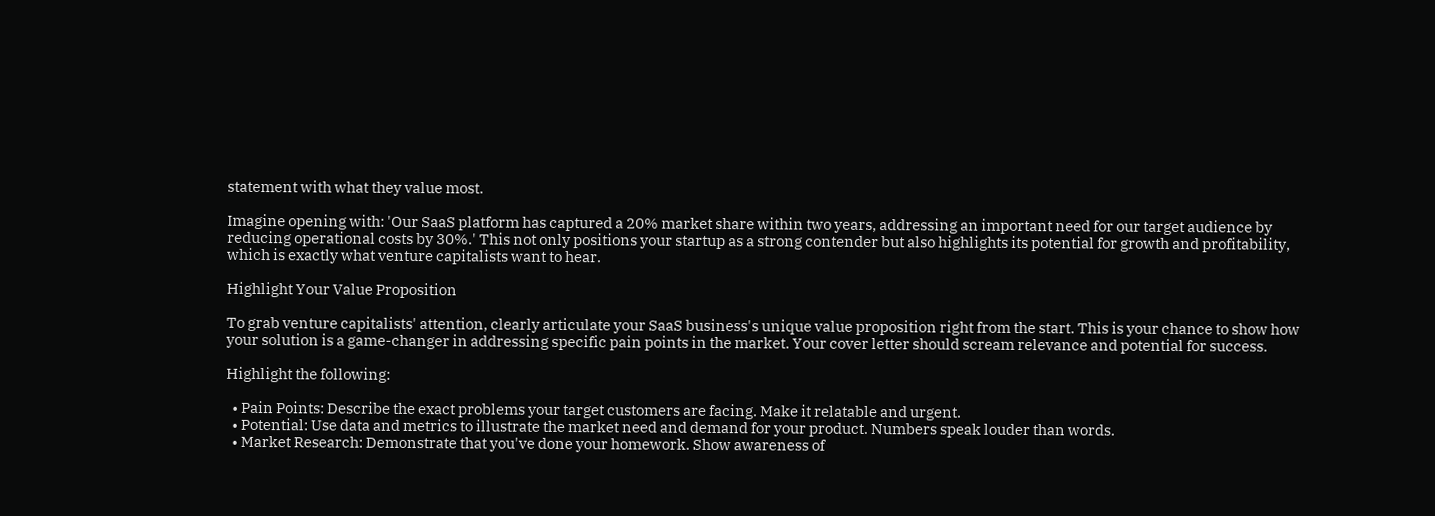statement with what they value most.

Imagine opening with: 'Our SaaS platform has captured a 20% market share within two years, addressing an important need for our target audience by reducing operational costs by 30%.' This not only positions your startup as a strong contender but also highlights its potential for growth and profitability, which is exactly what venture capitalists want to hear.

Highlight Your Value Proposition

To grab venture capitalists' attention, clearly articulate your SaaS business's unique value proposition right from the start. This is your chance to show how your solution is a game-changer in addressing specific pain points in the market. Your cover letter should scream relevance and potential for success.

Highlight the following:

  • Pain Points: Describe the exact problems your target customers are facing. Make it relatable and urgent.
  • Potential: Use data and metrics to illustrate the market need and demand for your product. Numbers speak louder than words.
  • Market Research: Demonstrate that you've done your homework. Show awareness of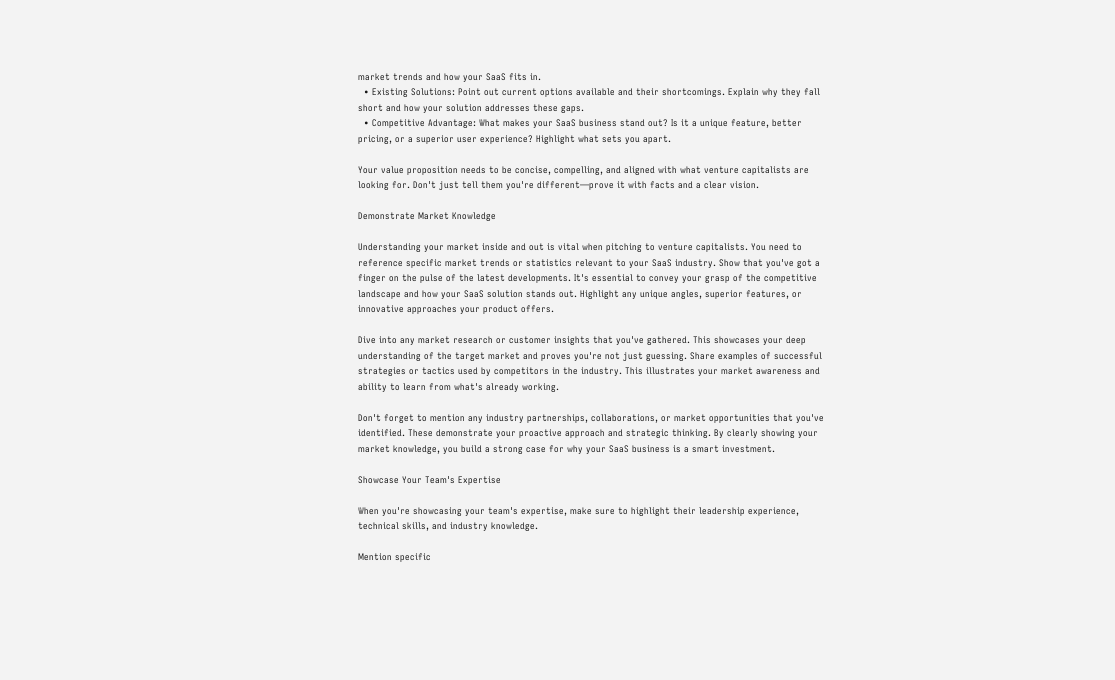market trends and how your SaaS fits in.
  • Existing Solutions: Point out current options available and their shortcomings. Explain why they fall short and how your solution addresses these gaps.
  • Competitive Advantage: What makes your SaaS business stand out? Is it a unique feature, better pricing, or a superior user experience? Highlight what sets you apart.

Your value proposition needs to be concise, compelling, and aligned with what venture capitalists are looking for. Don't just tell them you're different—prove it with facts and a clear vision.

Demonstrate Market Knowledge

Understanding your market inside and out is vital when pitching to venture capitalists. You need to reference specific market trends or statistics relevant to your SaaS industry. Show that you've got a finger on the pulse of the latest developments. It's essential to convey your grasp of the competitive landscape and how your SaaS solution stands out. Highlight any unique angles, superior features, or innovative approaches your product offers.

Dive into any market research or customer insights that you've gathered. This showcases your deep understanding of the target market and proves you're not just guessing. Share examples of successful strategies or tactics used by competitors in the industry. This illustrates your market awareness and ability to learn from what's already working.

Don't forget to mention any industry partnerships, collaborations, or market opportunities that you've identified. These demonstrate your proactive approach and strategic thinking. By clearly showing your market knowledge, you build a strong case for why your SaaS business is a smart investment.

Showcase Your Team's Expertise

When you're showcasing your team's expertise, make sure to highlight their leadership experience, technical skills, and industry knowledge.

Mention specific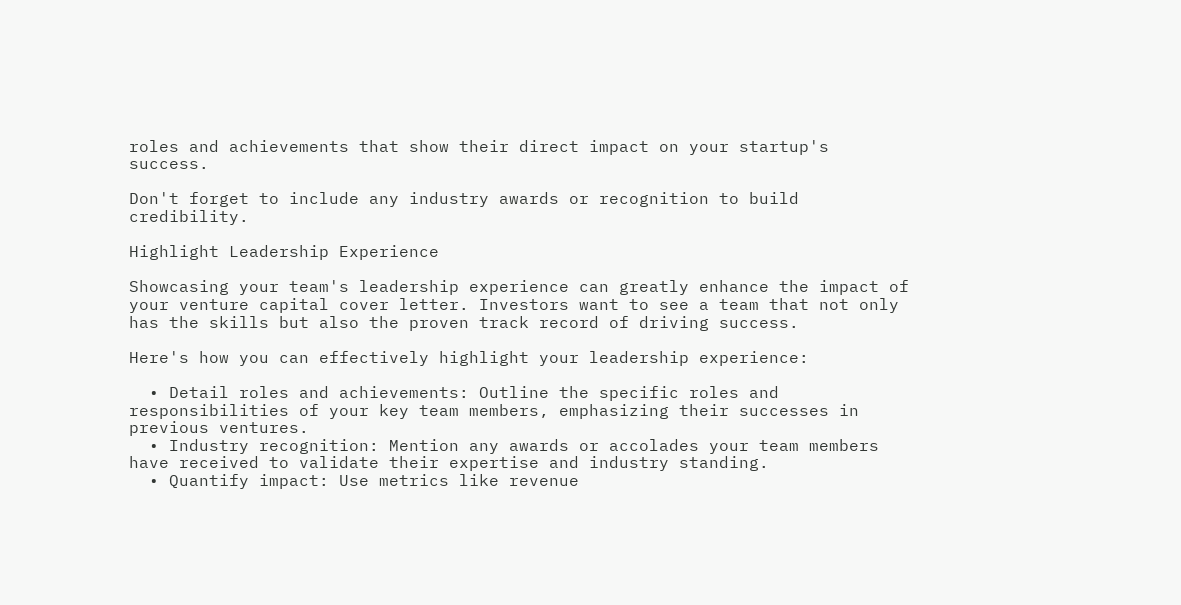roles and achievements that show their direct impact on your startup's success.

Don't forget to include any industry awards or recognition to build credibility.

Highlight Leadership Experience

Showcasing your team's leadership experience can greatly enhance the impact of your venture capital cover letter. Investors want to see a team that not only has the skills but also the proven track record of driving success.

Here's how you can effectively highlight your leadership experience:

  • Detail roles and achievements: Outline the specific roles and responsibilities of your key team members, emphasizing their successes in previous ventures.
  • Industry recognition: Mention any awards or accolades your team members have received to validate their expertise and industry standing.
  • Quantify impact: Use metrics like revenue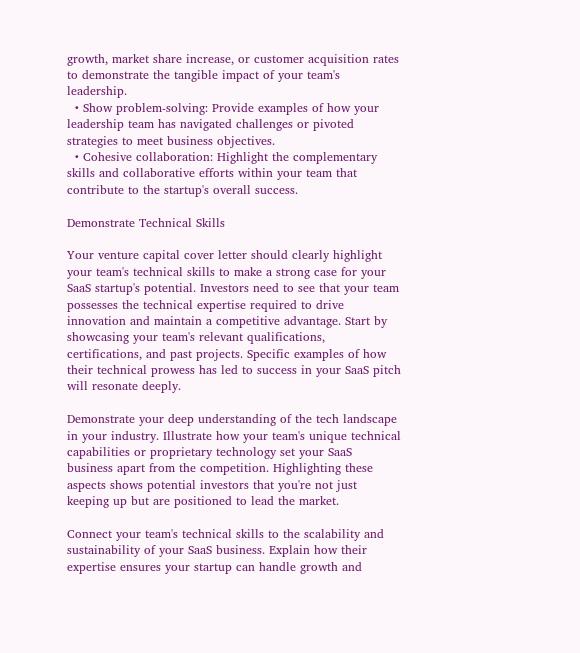growth, market share increase, or customer acquisition rates to demonstrate the tangible impact of your team's leadership.
  • Show problem-solving: Provide examples of how your leadership team has navigated challenges or pivoted strategies to meet business objectives.
  • Cohesive collaboration: Highlight the complementary skills and collaborative efforts within your team that contribute to the startup's overall success.

Demonstrate Technical Skills

Your venture capital cover letter should clearly highlight your team's technical skills to make a strong case for your SaaS startup's potential. Investors need to see that your team possesses the technical expertise required to drive innovation and maintain a competitive advantage. Start by showcasing your team's relevant qualifications, certifications, and past projects. Specific examples of how their technical prowess has led to success in your SaaS pitch will resonate deeply.

Demonstrate your deep understanding of the tech landscape in your industry. Illustrate how your team's unique technical capabilities or proprietary technology set your SaaS business apart from the competition. Highlighting these aspects shows potential investors that you're not just keeping up but are positioned to lead the market.

Connect your team's technical skills to the scalability and sustainability of your SaaS business. Explain how their expertise ensures your startup can handle growth and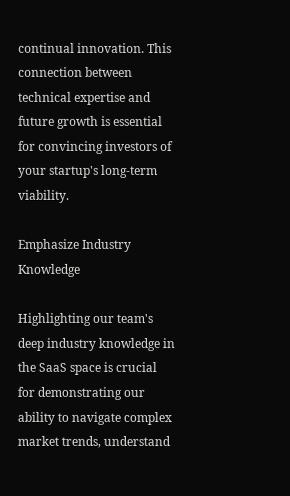continual innovation. This connection between technical expertise and future growth is essential for convincing investors of your startup's long-term viability.

Emphasize Industry Knowledge

Highlighting our team's deep industry knowledge in the SaaS space is crucial for demonstrating our ability to navigate complex market trends, understand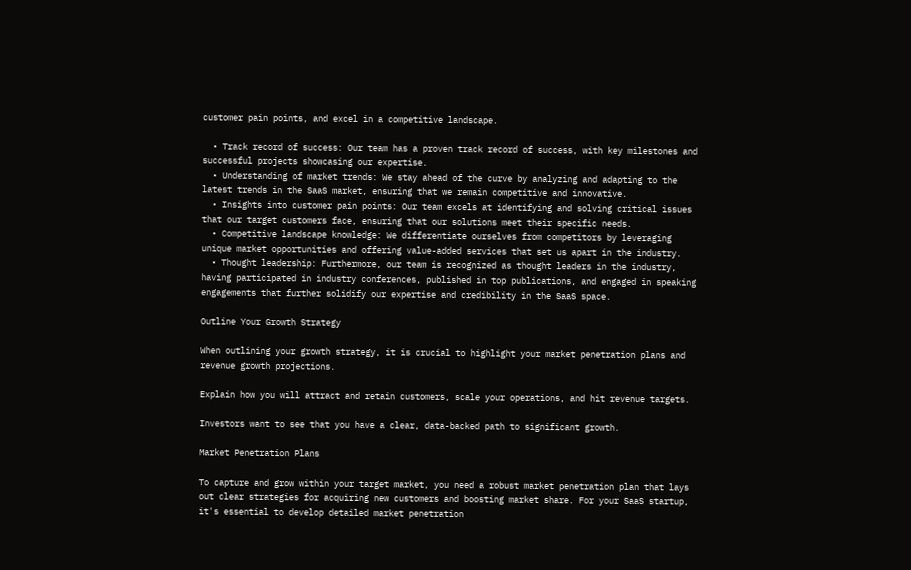customer pain points, and excel in a competitive landscape.

  • Track record of success: Our team has a proven track record of success, with key milestones and successful projects showcasing our expertise.
  • Understanding of market trends: We stay ahead of the curve by analyzing and adapting to the latest trends in the SaaS market, ensuring that we remain competitive and innovative.
  • Insights into customer pain points: Our team excels at identifying and solving critical issues that our target customers face, ensuring that our solutions meet their specific needs.
  • Competitive landscape knowledge: We differentiate ourselves from competitors by leveraging unique market opportunities and offering value-added services that set us apart in the industry.
  • Thought leadership: Furthermore, our team is recognized as thought leaders in the industry, having participated in industry conferences, published in top publications, and engaged in speaking engagements that further solidify our expertise and credibility in the SaaS space.

Outline Your Growth Strategy

When outlining your growth strategy, it is crucial to highlight your market penetration plans and revenue growth projections.

Explain how you will attract and retain customers, scale your operations, and hit revenue targets.

Investors want to see that you have a clear, data-backed path to significant growth.

Market Penetration Plans

To capture and grow within your target market, you need a robust market penetration plan that lays out clear strategies for acquiring new customers and boosting market share. For your SaaS startup, it's essential to develop detailed market penetration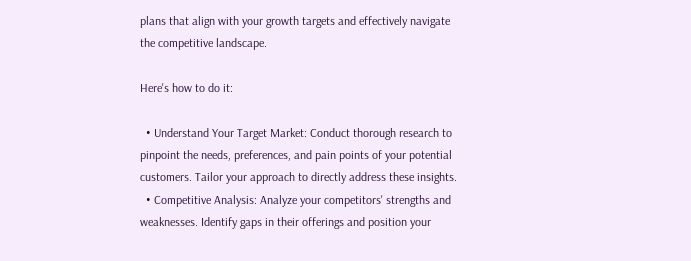plans that align with your growth targets and effectively navigate the competitive landscape.

Here's how to do it:

  • Understand Your Target Market: Conduct thorough research to pinpoint the needs, preferences, and pain points of your potential customers. Tailor your approach to directly address these insights.
  • Competitive Analysis: Analyze your competitors' strengths and weaknesses. Identify gaps in their offerings and position your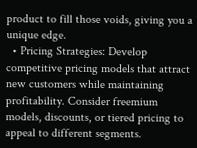product to fill those voids, giving you a unique edge.
  • Pricing Strategies: Develop competitive pricing models that attract new customers while maintaining profitability. Consider freemium models, discounts, or tiered pricing to appeal to different segments.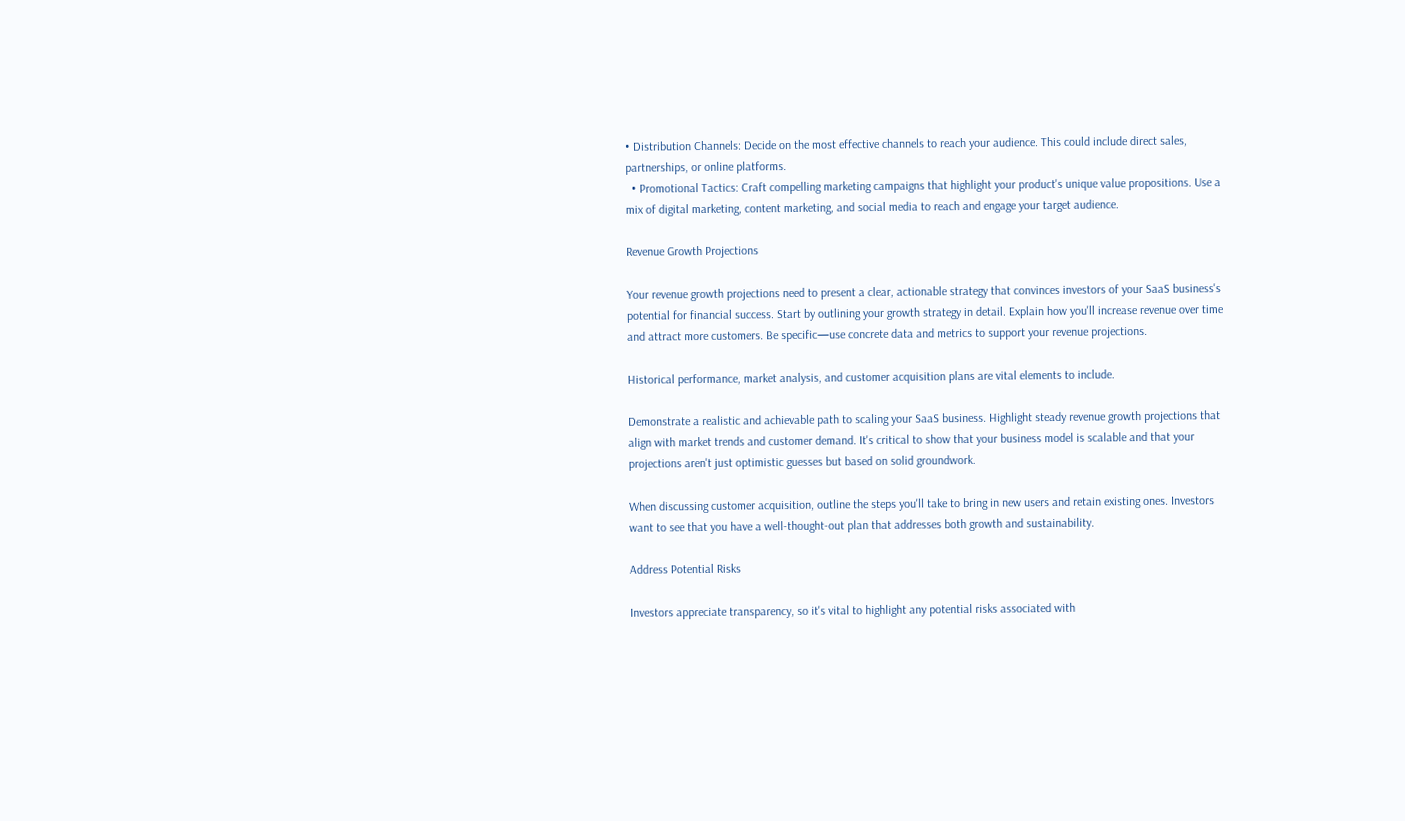• Distribution Channels: Decide on the most effective channels to reach your audience. This could include direct sales, partnerships, or online platforms.
  • Promotional Tactics: Craft compelling marketing campaigns that highlight your product's unique value propositions. Use a mix of digital marketing, content marketing, and social media to reach and engage your target audience.

Revenue Growth Projections

Your revenue growth projections need to present a clear, actionable strategy that convinces investors of your SaaS business's potential for financial success. Start by outlining your growth strategy in detail. Explain how you'll increase revenue over time and attract more customers. Be specific—use concrete data and metrics to support your revenue projections.

Historical performance, market analysis, and customer acquisition plans are vital elements to include.

Demonstrate a realistic and achievable path to scaling your SaaS business. Highlight steady revenue growth projections that align with market trends and customer demand. It's critical to show that your business model is scalable and that your projections aren't just optimistic guesses but based on solid groundwork.

When discussing customer acquisition, outline the steps you'll take to bring in new users and retain existing ones. Investors want to see that you have a well-thought-out plan that addresses both growth and sustainability.

Address Potential Risks

Investors appreciate transparency, so it's vital to highlight any potential risks associated with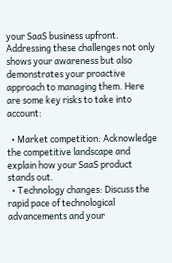your SaaS business upfront. Addressing these challenges not only shows your awareness but also demonstrates your proactive approach to managing them. Here are some key risks to take into account:

  • Market competition: Acknowledge the competitive landscape and explain how your SaaS product stands out.
  • Technology changes: Discuss the rapid pace of technological advancements and your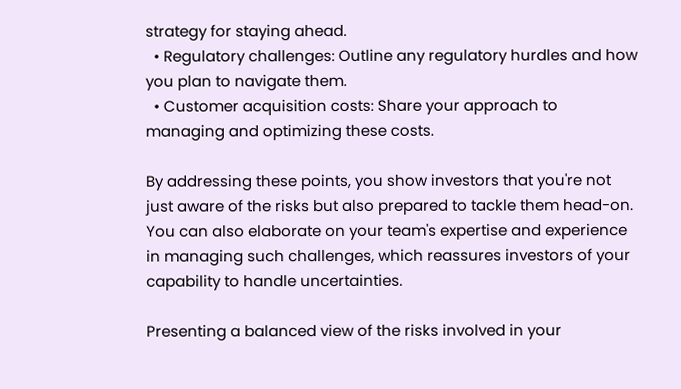strategy for staying ahead.
  • Regulatory challenges: Outline any regulatory hurdles and how you plan to navigate them.
  • Customer acquisition costs: Share your approach to managing and optimizing these costs.

By addressing these points, you show investors that you're not just aware of the risks but also prepared to tackle them head-on. You can also elaborate on your team's expertise and experience in managing such challenges, which reassures investors of your capability to handle uncertainties.

Presenting a balanced view of the risks involved in your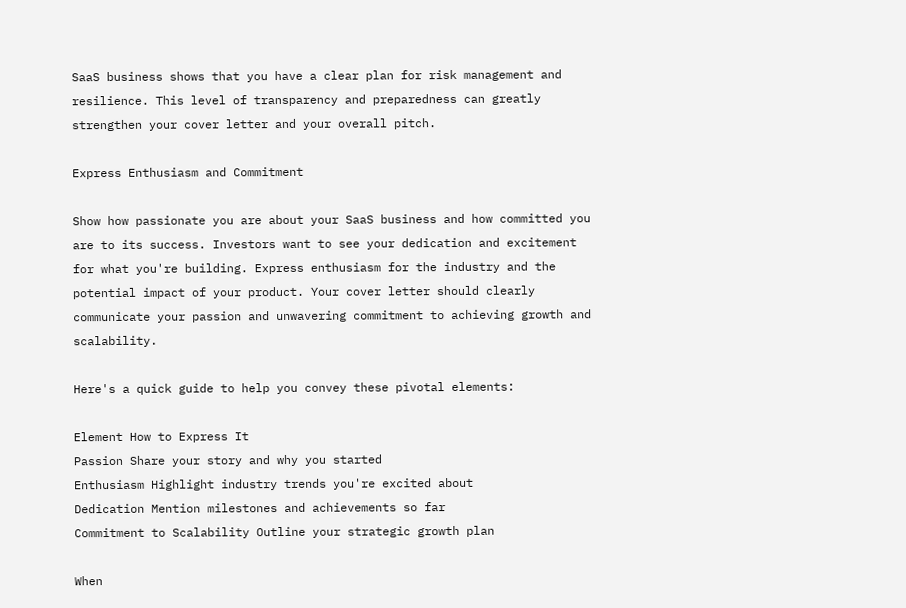SaaS business shows that you have a clear plan for risk management and resilience. This level of transparency and preparedness can greatly strengthen your cover letter and your overall pitch.

Express Enthusiasm and Commitment

Show how passionate you are about your SaaS business and how committed you are to its success. Investors want to see your dedication and excitement for what you're building. Express enthusiasm for the industry and the potential impact of your product. Your cover letter should clearly communicate your passion and unwavering commitment to achieving growth and scalability.

Here's a quick guide to help you convey these pivotal elements:

Element How to Express It
Passion Share your story and why you started
Enthusiasm Highlight industry trends you're excited about
Dedication Mention milestones and achievements so far
Commitment to Scalability Outline your strategic growth plan

When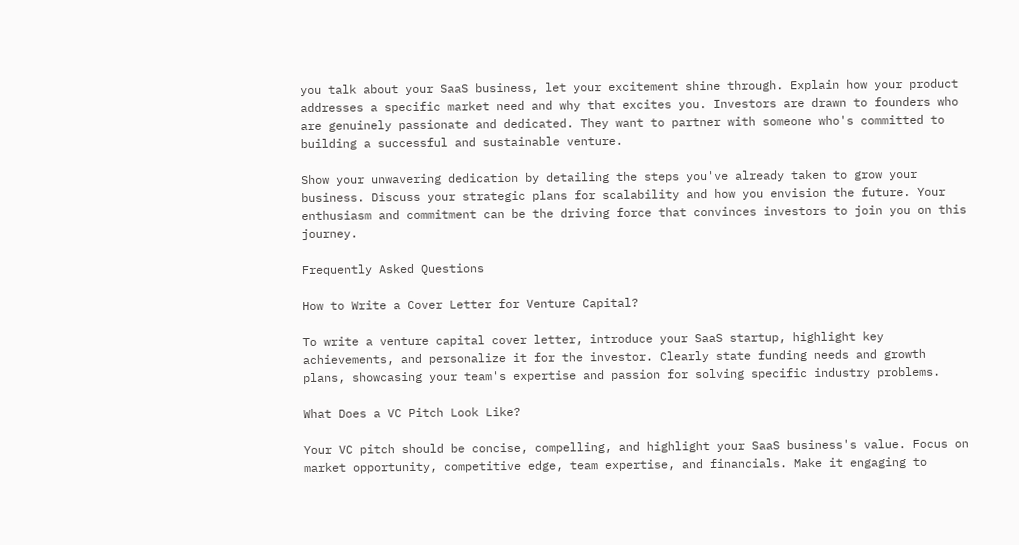you talk about your SaaS business, let your excitement shine through. Explain how your product addresses a specific market need and why that excites you. Investors are drawn to founders who are genuinely passionate and dedicated. They want to partner with someone who's committed to building a successful and sustainable venture.

Show your unwavering dedication by detailing the steps you've already taken to grow your business. Discuss your strategic plans for scalability and how you envision the future. Your enthusiasm and commitment can be the driving force that convinces investors to join you on this journey.

Frequently Asked Questions

How to Write a Cover Letter for Venture Capital?

To write a venture capital cover letter, introduce your SaaS startup, highlight key achievements, and personalize it for the investor. Clearly state funding needs and growth plans, showcasing your team's expertise and passion for solving specific industry problems.

What Does a VC Pitch Look Like?

Your VC pitch should be concise, compelling, and highlight your SaaS business's value. Focus on market opportunity, competitive edge, team expertise, and financials. Make it engaging to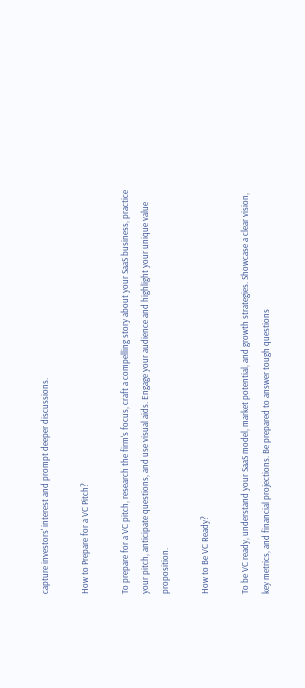capture investors' interest and prompt deeper discussions.

How to Prepare for a VC Pitch?

To prepare for a VC pitch, research the firm's focus, craft a compelling story about your SaaS business, practice your pitch, anticipate questions, and use visual aids. Engage your audience and highlight your unique value proposition.

How to Be VC Ready?

To be VC ready, understand your SaaS model, market potential, and growth strategies. Showcase a clear vision, key metrics, and financial projections. Be prepared to answer tough questions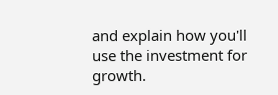and explain how you'll use the investment for growth.